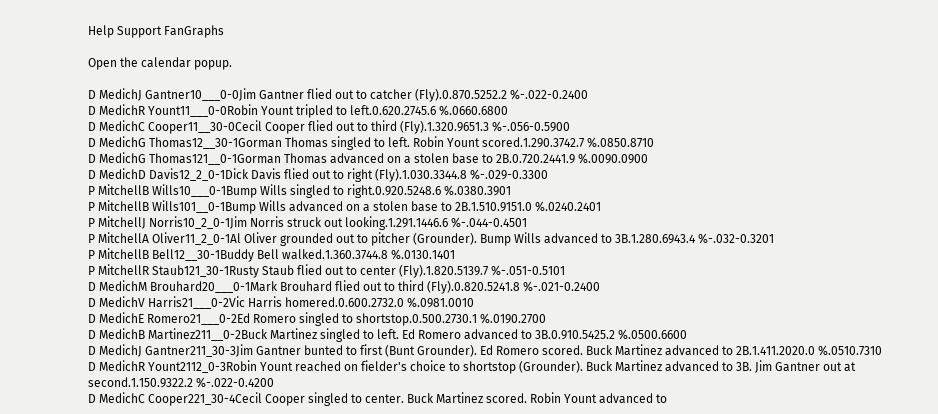Help Support FanGraphs

Open the calendar popup.

D MedichJ Gantner10___0-0Jim Gantner flied out to catcher (Fly).0.870.5252.2 %-.022-0.2400
D MedichR Yount11___0-0Robin Yount tripled to left.0.620.2745.6 %.0660.6800
D MedichC Cooper11__30-0Cecil Cooper flied out to third (Fly).1.320.9651.3 %-.056-0.5900
D MedichG Thomas12__30-1Gorman Thomas singled to left. Robin Yount scored.1.290.3742.7 %.0850.8710
D MedichG Thomas121__0-1Gorman Thomas advanced on a stolen base to 2B.0.720.2441.9 %.0090.0900
D MedichD Davis12_2_0-1Dick Davis flied out to right (Fly).1.030.3344.8 %-.029-0.3300
P MitchellB Wills10___0-1Bump Wills singled to right.0.920.5248.6 %.0380.3901
P MitchellB Wills101__0-1Bump Wills advanced on a stolen base to 2B.1.510.9151.0 %.0240.2401
P MitchellJ Norris10_2_0-1Jim Norris struck out looking.1.291.1446.6 %-.044-0.4501
P MitchellA Oliver11_2_0-1Al Oliver grounded out to pitcher (Grounder). Bump Wills advanced to 3B.1.280.6943.4 %-.032-0.3201
P MitchellB Bell12__30-1Buddy Bell walked.1.360.3744.8 %.0130.1401
P MitchellR Staub121_30-1Rusty Staub flied out to center (Fly).1.820.5139.7 %-.051-0.5101
D MedichM Brouhard20___0-1Mark Brouhard flied out to third (Fly).0.820.5241.8 %-.021-0.2400
D MedichV Harris21___0-2Vic Harris homered.0.600.2732.0 %.0981.0010
D MedichE Romero21___0-2Ed Romero singled to shortstop.0.500.2730.1 %.0190.2700
D MedichB Martinez211__0-2Buck Martinez singled to left. Ed Romero advanced to 3B.0.910.5425.2 %.0500.6600
D MedichJ Gantner211_30-3Jim Gantner bunted to first (Bunt Grounder). Ed Romero scored. Buck Martinez advanced to 2B.1.411.2020.0 %.0510.7310
D MedichR Yount2112_0-3Robin Yount reached on fielder's choice to shortstop (Grounder). Buck Martinez advanced to 3B. Jim Gantner out at second.1.150.9322.2 %-.022-0.4200
D MedichC Cooper221_30-4Cecil Cooper singled to center. Buck Martinez scored. Robin Yount advanced to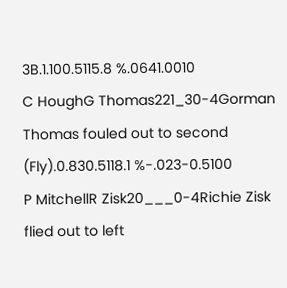3B.1.100.5115.8 %.0641.0010
C HoughG Thomas221_30-4Gorman Thomas fouled out to second (Fly).0.830.5118.1 %-.023-0.5100
P MitchellR Zisk20___0-4Richie Zisk flied out to left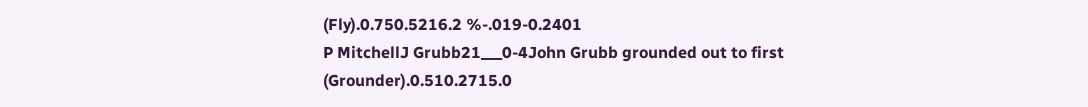(Fly).0.750.5216.2 %-.019-0.2401
P MitchellJ Grubb21___0-4John Grubb grounded out to first (Grounder).0.510.2715.0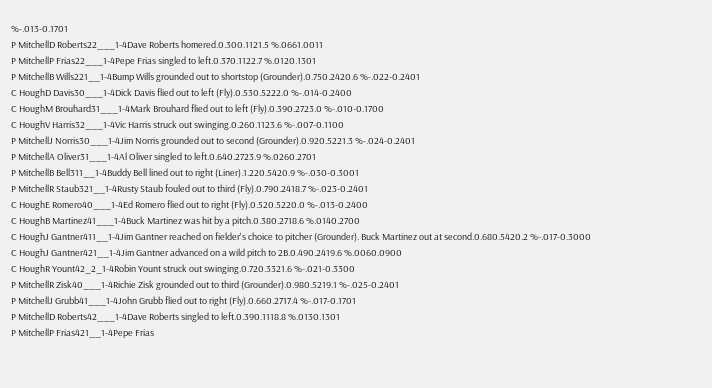%-.013-0.1701
P MitchellD Roberts22___1-4Dave Roberts homered.0.300.1121.5 %.0661.0011
P MitchellP Frias22___1-4Pepe Frias singled to left.0.370.1122.7 %.0120.1301
P MitchellB Wills221__1-4Bump Wills grounded out to shortstop (Grounder).0.750.2420.6 %-.022-0.2401
C HoughD Davis30___1-4Dick Davis flied out to left (Fly).0.530.5222.0 %-.014-0.2400
C HoughM Brouhard31___1-4Mark Brouhard flied out to left (Fly).0.390.2723.0 %-.010-0.1700
C HoughV Harris32___1-4Vic Harris struck out swinging.0.260.1123.6 %-.007-0.1100
P MitchellJ Norris30___1-4Jim Norris grounded out to second (Grounder).0.920.5221.3 %-.024-0.2401
P MitchellA Oliver31___1-4Al Oliver singled to left.0.640.2723.9 %.0260.2701
P MitchellB Bell311__1-4Buddy Bell lined out to right (Liner).1.220.5420.9 %-.030-0.3001
P MitchellR Staub321__1-4Rusty Staub fouled out to third (Fly).0.790.2418.7 %-.023-0.2401
C HoughE Romero40___1-4Ed Romero flied out to right (Fly).0.520.5220.0 %-.013-0.2400
C HoughB Martinez41___1-4Buck Martinez was hit by a pitch.0.380.2718.6 %.0140.2700
C HoughJ Gantner411__1-4Jim Gantner reached on fielder's choice to pitcher (Grounder). Buck Martinez out at second.0.680.5420.2 %-.017-0.3000
C HoughJ Gantner421__1-4Jim Gantner advanced on a wild pitch to 2B.0.490.2419.6 %.0060.0900
C HoughR Yount42_2_1-4Robin Yount struck out swinging.0.720.3321.6 %-.021-0.3300
P MitchellR Zisk40___1-4Richie Zisk grounded out to third (Grounder).0.980.5219.1 %-.025-0.2401
P MitchellJ Grubb41___1-4John Grubb flied out to right (Fly).0.660.2717.4 %-.017-0.1701
P MitchellD Roberts42___1-4Dave Roberts singled to left.0.390.1118.8 %.0130.1301
P MitchellP Frias421__1-4Pepe Frias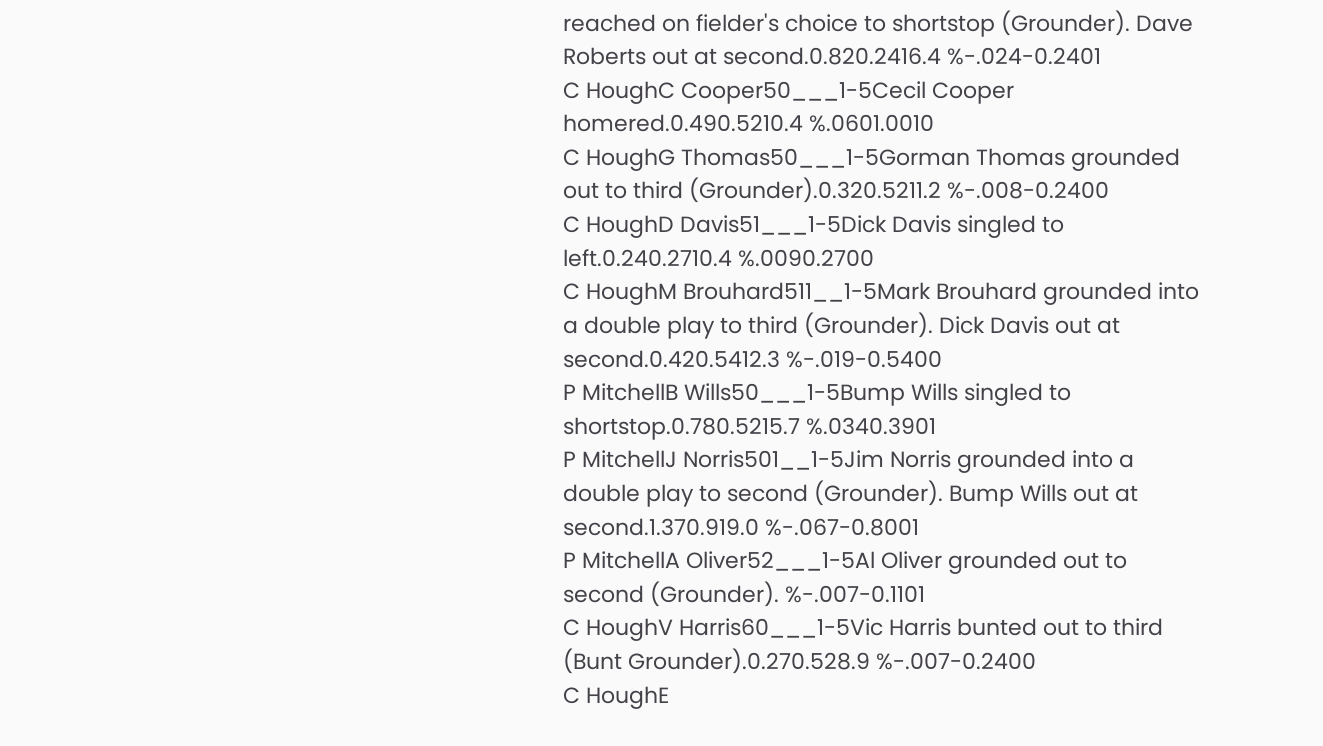reached on fielder's choice to shortstop (Grounder). Dave Roberts out at second.0.820.2416.4 %-.024-0.2401
C HoughC Cooper50___1-5Cecil Cooper homered.0.490.5210.4 %.0601.0010
C HoughG Thomas50___1-5Gorman Thomas grounded out to third (Grounder).0.320.5211.2 %-.008-0.2400
C HoughD Davis51___1-5Dick Davis singled to left.0.240.2710.4 %.0090.2700
C HoughM Brouhard511__1-5Mark Brouhard grounded into a double play to third (Grounder). Dick Davis out at second.0.420.5412.3 %-.019-0.5400
P MitchellB Wills50___1-5Bump Wills singled to shortstop.0.780.5215.7 %.0340.3901
P MitchellJ Norris501__1-5Jim Norris grounded into a double play to second (Grounder). Bump Wills out at second.1.370.919.0 %-.067-0.8001
P MitchellA Oliver52___1-5Al Oliver grounded out to second (Grounder). %-.007-0.1101
C HoughV Harris60___1-5Vic Harris bunted out to third (Bunt Grounder).0.270.528.9 %-.007-0.2400
C HoughE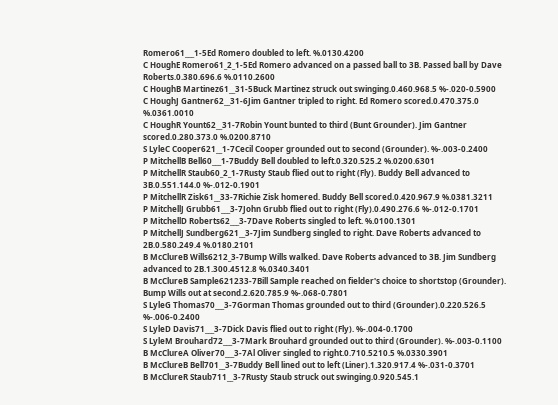Romero61___1-5Ed Romero doubled to left. %.0130.4200
C HoughE Romero61_2_1-5Ed Romero advanced on a passed ball to 3B. Passed ball by Dave Roberts.0.380.696.6 %.0110.2600
C HoughB Martinez61__31-5Buck Martinez struck out swinging.0.460.968.5 %-.020-0.5900
C HoughJ Gantner62__31-6Jim Gantner tripled to right. Ed Romero scored.0.470.375.0 %.0361.0010
C HoughR Yount62__31-7Robin Yount bunted to third (Bunt Grounder). Jim Gantner scored.0.280.373.0 %.0200.8710
S LyleC Cooper621__1-7Cecil Cooper grounded out to second (Grounder). %-.003-0.2400
P MitchellB Bell60___1-7Buddy Bell doubled to left.0.320.525.2 %.0200.6301
P MitchellR Staub60_2_1-7Rusty Staub flied out to right (Fly). Buddy Bell advanced to 3B.0.551.144.0 %-.012-0.1901
P MitchellR Zisk61__33-7Richie Zisk homered. Buddy Bell scored.0.420.967.9 %.0381.3211
P MitchellJ Grubb61___3-7John Grubb flied out to right (Fly).0.490.276.6 %-.012-0.1701
P MitchellD Roberts62___3-7Dave Roberts singled to left. %.0100.1301
P MitchellJ Sundberg621__3-7Jim Sundberg singled to right. Dave Roberts advanced to 2B.0.580.249.4 %.0180.2101
B McClureB Wills6212_3-7Bump Wills walked. Dave Roberts advanced to 3B. Jim Sundberg advanced to 2B.1.300.4512.8 %.0340.3401
B McClureB Sample621233-7Bill Sample reached on fielder's choice to shortstop (Grounder). Bump Wills out at second.2.620.785.9 %-.068-0.7801
S LyleG Thomas70___3-7Gorman Thomas grounded out to third (Grounder).0.220.526.5 %-.006-0.2400
S LyleD Davis71___3-7Dick Davis flied out to right (Fly). %-.004-0.1700
S LyleM Brouhard72___3-7Mark Brouhard grounded out to third (Grounder). %-.003-0.1100
B McClureA Oliver70___3-7Al Oliver singled to right.0.710.5210.5 %.0330.3901
B McClureB Bell701__3-7Buddy Bell lined out to left (Liner).1.320.917.4 %-.031-0.3701
B McClureR Staub711__3-7Rusty Staub struck out swinging.0.920.545.1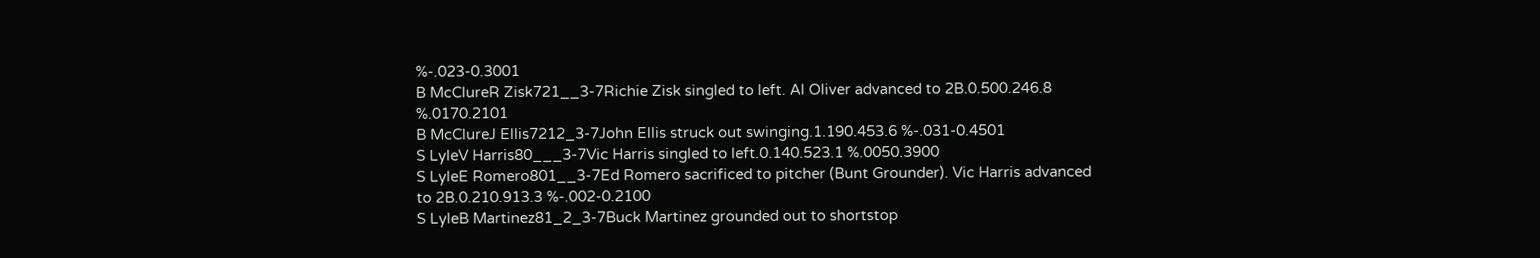%-.023-0.3001
B McClureR Zisk721__3-7Richie Zisk singled to left. Al Oliver advanced to 2B.0.500.246.8 %.0170.2101
B McClureJ Ellis7212_3-7John Ellis struck out swinging.1.190.453.6 %-.031-0.4501
S LyleV Harris80___3-7Vic Harris singled to left.0.140.523.1 %.0050.3900
S LyleE Romero801__3-7Ed Romero sacrificed to pitcher (Bunt Grounder). Vic Harris advanced to 2B.0.210.913.3 %-.002-0.2100
S LyleB Martinez81_2_3-7Buck Martinez grounded out to shortstop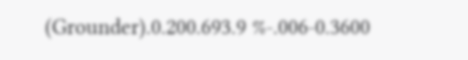(Grounder).0.200.693.9 %-.006-0.3600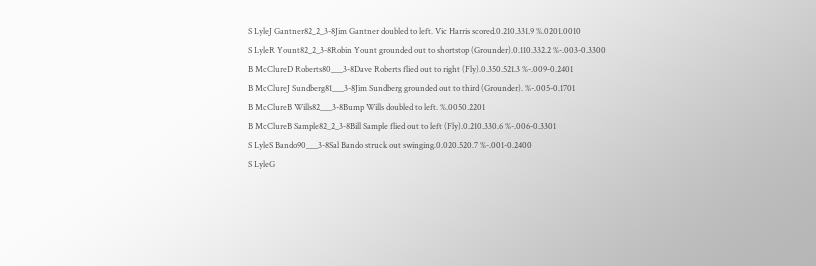S LyleJ Gantner82_2_3-8Jim Gantner doubled to left. Vic Harris scored.0.210.331.9 %.0201.0010
S LyleR Yount82_2_3-8Robin Yount grounded out to shortstop (Grounder).0.110.332.2 %-.003-0.3300
B McClureD Roberts80___3-8Dave Roberts flied out to right (Fly).0.350.521.3 %-.009-0.2401
B McClureJ Sundberg81___3-8Jim Sundberg grounded out to third (Grounder). %-.005-0.1701
B McClureB Wills82___3-8Bump Wills doubled to left. %.0050.2201
B McClureB Sample82_2_3-8Bill Sample flied out to left (Fly).0.210.330.6 %-.006-0.3301
S LyleS Bando90___3-8Sal Bando struck out swinging.0.020.520.7 %-.001-0.2400
S LyleG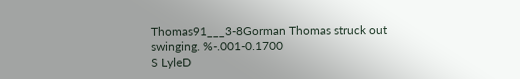Thomas91___3-8Gorman Thomas struck out swinging. %-.001-0.1700
S LyleD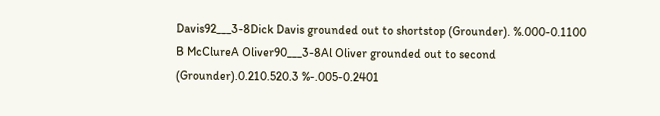Davis92___3-8Dick Davis grounded out to shortstop (Grounder). %.000-0.1100
B McClureA Oliver90___3-8Al Oliver grounded out to second (Grounder).0.210.520.3 %-.005-0.2401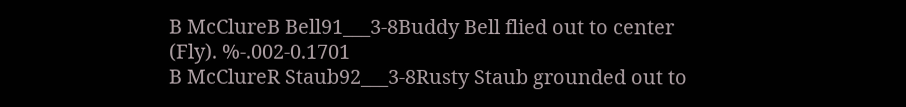B McClureB Bell91___3-8Buddy Bell flied out to center (Fly). %-.002-0.1701
B McClureR Staub92___3-8Rusty Staub grounded out to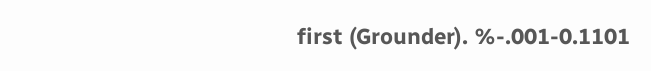first (Grounder). %-.001-0.1101